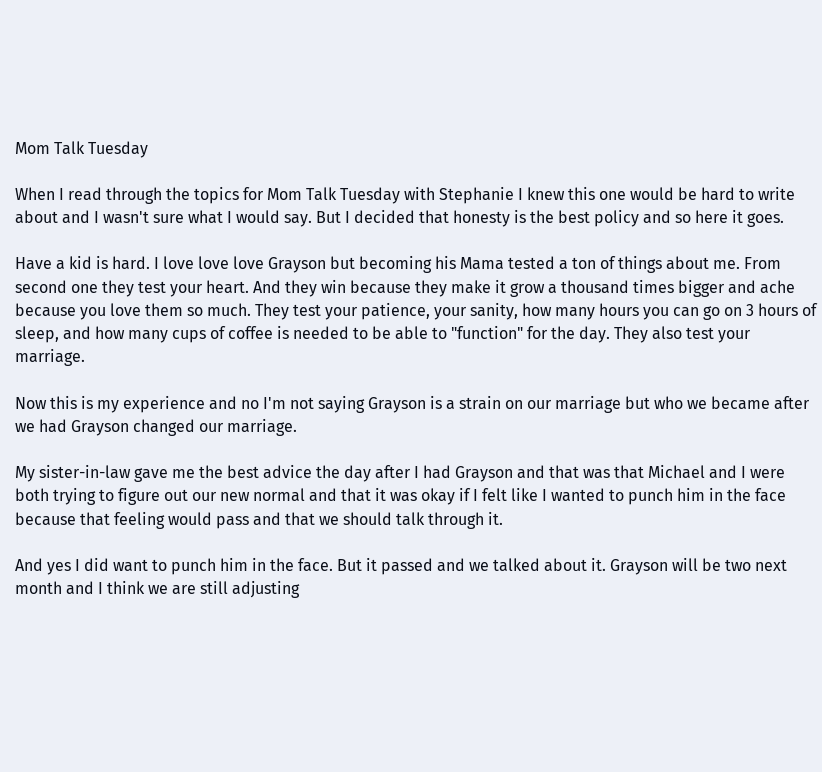Mom Talk Tuesday

When I read through the topics for Mom Talk Tuesday with Stephanie I knew this one would be hard to write about and I wasn't sure what I would say. But I decided that honesty is the best policy and so here it goes.

Have a kid is hard. I love love love Grayson but becoming his Mama tested a ton of things about me. From second one they test your heart. And they win because they make it grow a thousand times bigger and ache because you love them so much. They test your patience, your sanity, how many hours you can go on 3 hours of sleep, and how many cups of coffee is needed to be able to "function" for the day. They also test your marriage.

Now this is my experience and no I'm not saying Grayson is a strain on our marriage but who we became after we had Grayson changed our marriage.

My sister-in-law gave me the best advice the day after I had Grayson and that was that Michael and I were both trying to figure out our new normal and that it was okay if I felt like I wanted to punch him in the face because that feeling would pass and that we should talk through it.

And yes I did want to punch him in the face. But it passed and we talked about it. Grayson will be two next month and I think we are still adjusting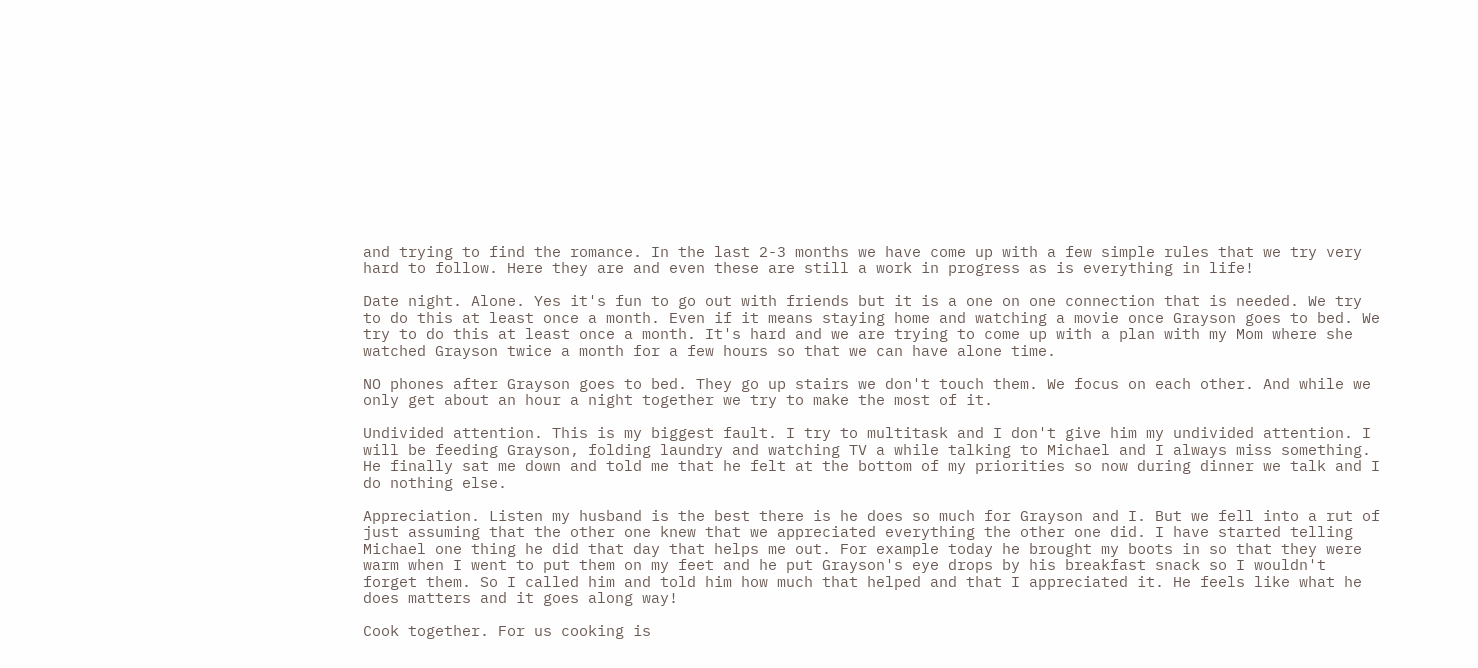and trying to find the romance. In the last 2-3 months we have come up with a few simple rules that we try very hard to follow. Here they are and even these are still a work in progress as is everything in life!

Date night. Alone. Yes it's fun to go out with friends but it is a one on one connection that is needed. We try to do this at least once a month. Even if it means staying home and watching a movie once Grayson goes to bed. We try to do this at least once a month. It's hard and we are trying to come up with a plan with my Mom where she watched Grayson twice a month for a few hours so that we can have alone time.

NO phones after Grayson goes to bed. They go up stairs we don't touch them. We focus on each other. And while we only get about an hour a night together we try to make the most of it.

Undivided attention. This is my biggest fault. I try to multitask and I don't give him my undivided attention. I will be feeding Grayson, folding laundry and watching TV a while talking to Michael and I always miss something. He finally sat me down and told me that he felt at the bottom of my priorities so now during dinner we talk and I do nothing else.

Appreciation. Listen my husband is the best there is he does so much for Grayson and I. But we fell into a rut of just assuming that the other one knew that we appreciated everything the other one did. I have started telling Michael one thing he did that day that helps me out. For example today he brought my boots in so that they were warm when I went to put them on my feet and he put Grayson's eye drops by his breakfast snack so I wouldn't forget them. So I called him and told him how much that helped and that I appreciated it. He feels like what he does matters and it goes along way!

Cook together. For us cooking is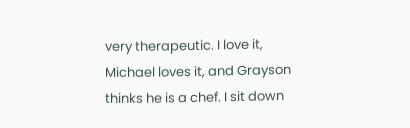very therapeutic. I love it, Michael loves it, and Grayson thinks he is a chef. I sit down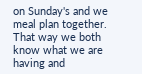on Sunday's and we meal plan together. That way we both know what we are having and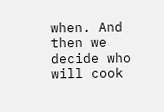when. And then we decide who will cook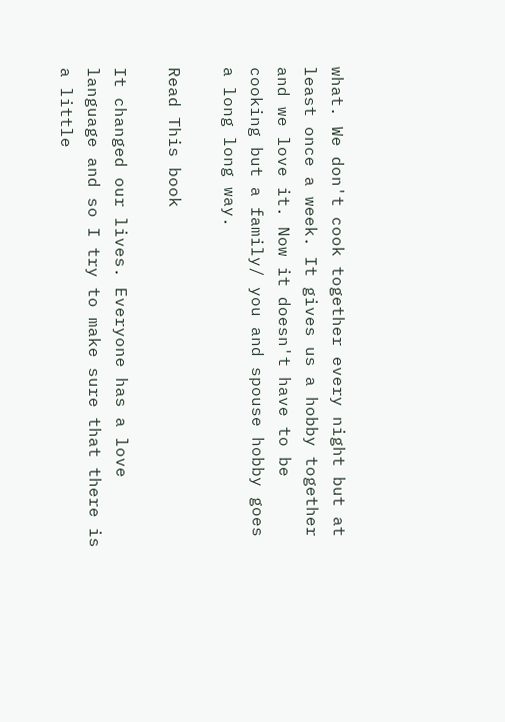what. We don't cook together every night but at least once a week. It gives us a hobby together and we love it. Now it doesn't have to be cooking but a family/ you and spouse hobby goes a long long way.

Read This book

It changed our lives. Everyone has a love language and so I try to make sure that there is a little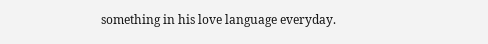something in his love language everyday.